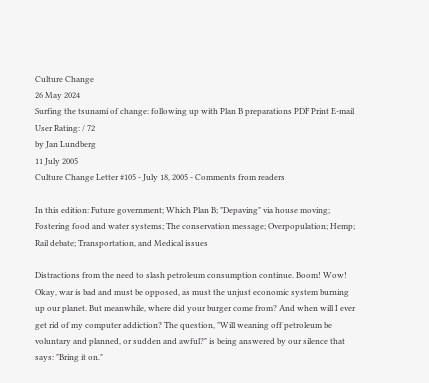Culture Change
26 May 2024
Surfing the tsunami of change: following up with Plan B preparations PDF Print E-mail
User Rating: / 72
by Jan Lundberg
11 July 2005
Culture Change Letter #105 - July 18, 2005 - Comments from readers

In this edition: Future government; Which Plan B; "Depaving" via house moving; Fostering food and water systems; The conservation message; Overpopulation; Hemp; Rail debate; Transportation, and Medical issues

Distractions from the need to slash petroleum consumption continue. Boom! Wow! Okay, war is bad and must be opposed, as must the unjust economic system burning up our planet. But meanwhile, where did your burger come from? And when will I ever get rid of my computer addiction? The question, "Will weaning off petroleum be voluntary and planned, or sudden and awful?" is being answered by our silence that says: "Bring it on."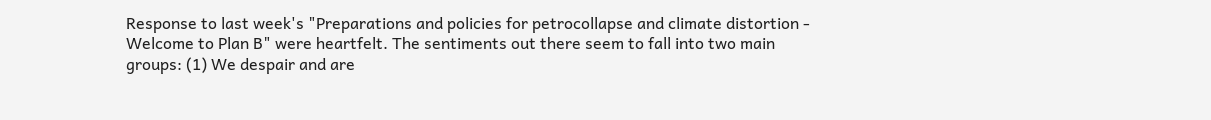Response to last week's "Preparations and policies for petrocollapse and climate distortion - Welcome to Plan B" were heartfelt. The sentiments out there seem to fall into two main groups: (1) We despair and are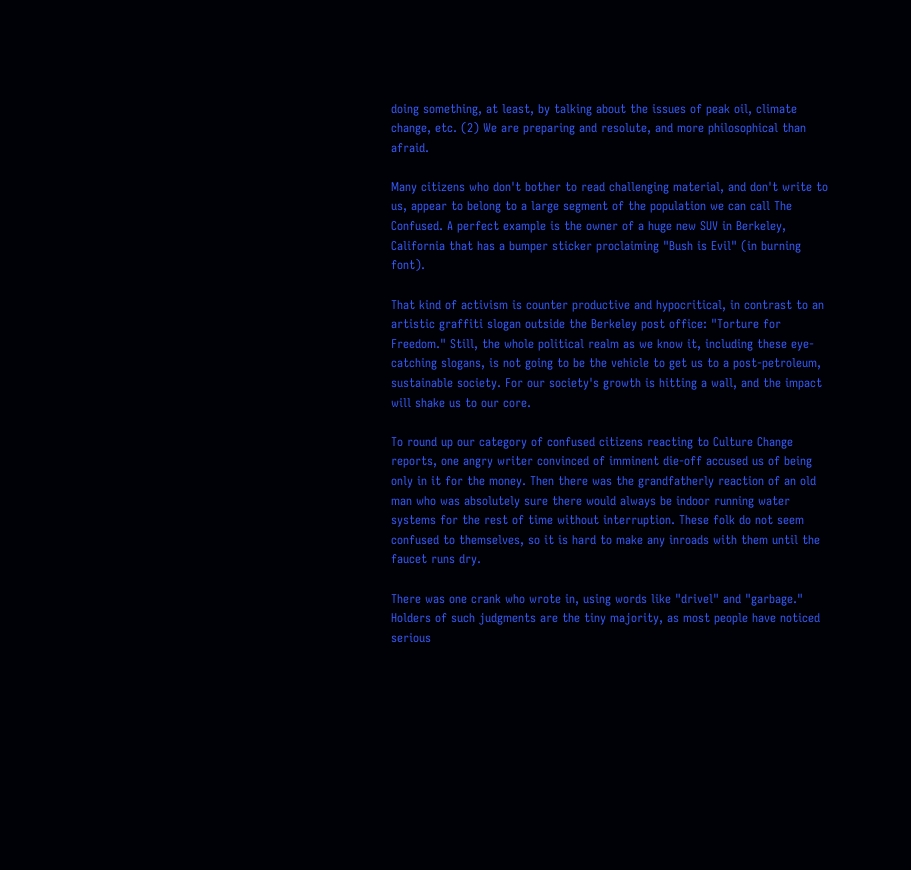doing something, at least, by talking about the issues of peak oil, climate change, etc. (2) We are preparing and resolute, and more philosophical than afraid.

Many citizens who don't bother to read challenging material, and don't write to us, appear to belong to a large segment of the population we can call The Confused. A perfect example is the owner of a huge new SUV in Berkeley, California that has a bumper sticker proclaiming "Bush is Evil" (in burning font).

That kind of activism is counter productive and hypocritical, in contrast to an artistic graffiti slogan outside the Berkeley post office: "Torture for Freedom." Still, the whole political realm as we know it, including these eye-catching slogans, is not going to be the vehicle to get us to a post-petroleum, sustainable society. For our society's growth is hitting a wall, and the impact will shake us to our core.

To round up our category of confused citizens reacting to Culture Change reports, one angry writer convinced of imminent die-off accused us of being only in it for the money. Then there was the grandfatherly reaction of an old man who was absolutely sure there would always be indoor running water systems for the rest of time without interruption. These folk do not seem confused to themselves, so it is hard to make any inroads with them until the faucet runs dry.

There was one crank who wrote in, using words like "drivel" and "garbage." Holders of such judgments are the tiny majority, as most people have noticed serious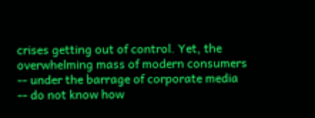crises getting out of control. Yet, the overwhelming mass of modern consumers -- under the barrage of corporate media -- do not know how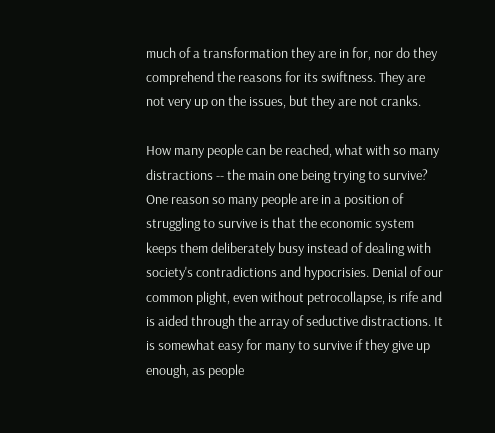much of a transformation they are in for, nor do they comprehend the reasons for its swiftness. They are not very up on the issues, but they are not cranks.

How many people can be reached, what with so many distractions -- the main one being trying to survive? One reason so many people are in a position of struggling to survive is that the economic system keeps them deliberately busy instead of dealing with society's contradictions and hypocrisies. Denial of our common plight, even without petrocollapse, is rife and is aided through the array of seductive distractions. It is somewhat easy for many to survive if they give up enough, as people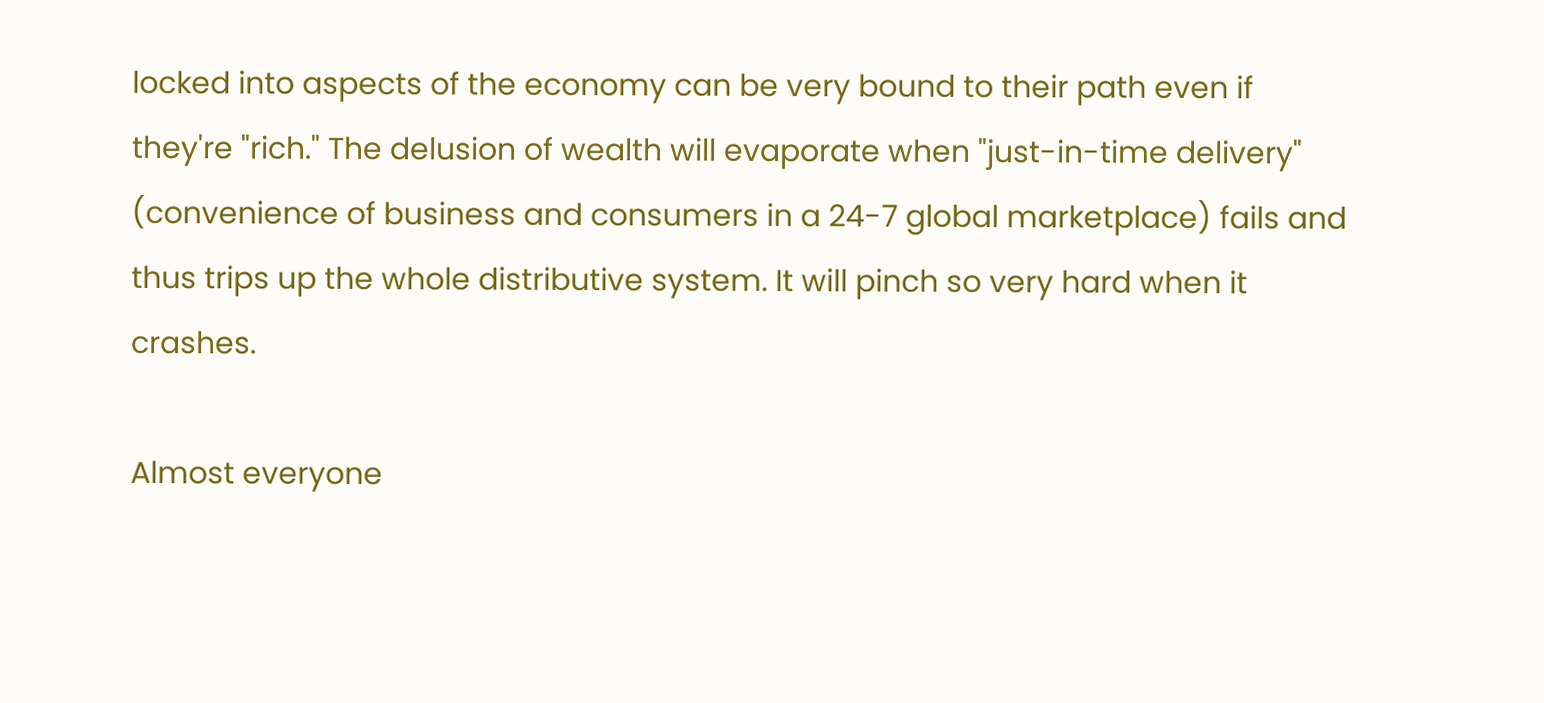locked into aspects of the economy can be very bound to their path even if they're "rich." The delusion of wealth will evaporate when "just-in-time delivery" (convenience of business and consumers in a 24-7 global marketplace) fails and thus trips up the whole distributive system. It will pinch so very hard when it crashes.

Almost everyone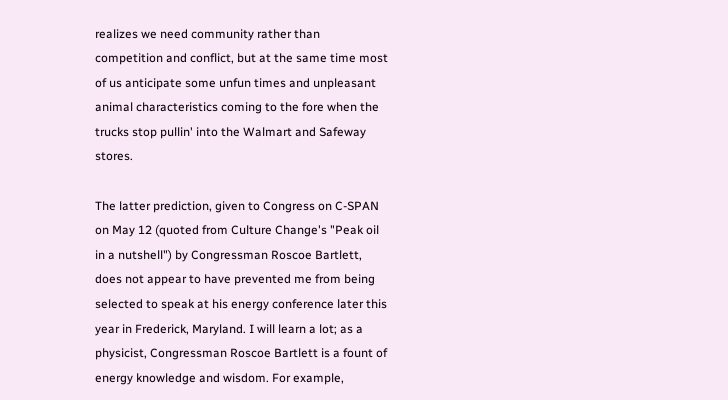realizes we need community rather than competition and conflict, but at the same time most of us anticipate some unfun times and unpleasant animal characteristics coming to the fore when the trucks stop pullin' into the Walmart and Safeway stores.

The latter prediction, given to Congress on C-SPAN on May 12 (quoted from Culture Change's "Peak oil in a nutshell") by Congressman Roscoe Bartlett, does not appear to have prevented me from being selected to speak at his energy conference later this year in Frederick, Maryland. I will learn a lot; as a physicist, Congressman Roscoe Bartlett is a fount of energy knowledge and wisdom. For example,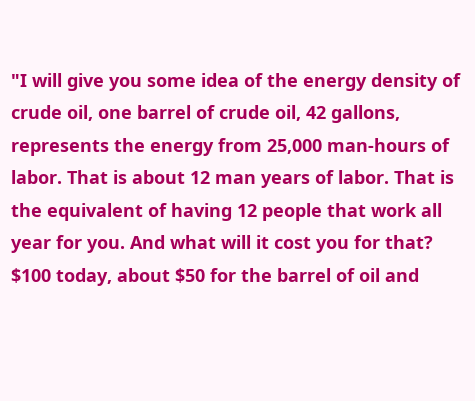"I will give you some idea of the energy density of crude oil, one barrel of crude oil, 42 gallons, represents the energy from 25,000 man-hours of labor. That is about 12 man years of labor. That is the equivalent of having 12 people that work all year for you. And what will it cost you for that? $100 today, about $50 for the barrel of oil and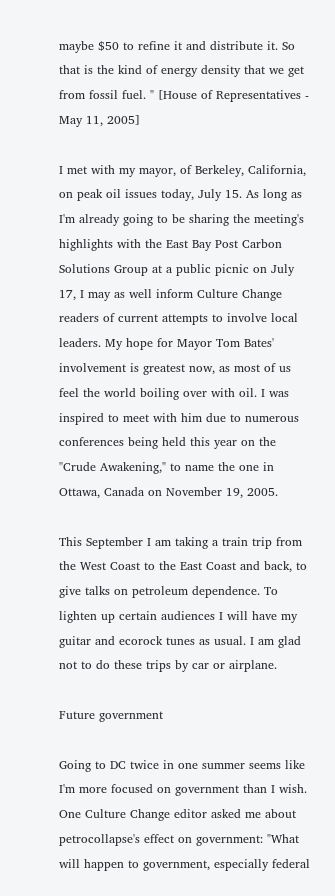maybe $50 to refine it and distribute it. So that is the kind of energy density that we get from fossil fuel. " [House of Representatives - May 11, 2005]

I met with my mayor, of Berkeley, California, on peak oil issues today, July 15. As long as I'm already going to be sharing the meeting's highlights with the East Bay Post Carbon Solutions Group at a public picnic on July 17, I may as well inform Culture Change readers of current attempts to involve local leaders. My hope for Mayor Tom Bates' involvement is greatest now, as most of us feel the world boiling over with oil. I was inspired to meet with him due to numerous conferences being held this year on the "Crude Awakening," to name the one in Ottawa, Canada on November 19, 2005.

This September I am taking a train trip from the West Coast to the East Coast and back, to give talks on petroleum dependence. To lighten up certain audiences I will have my guitar and ecorock tunes as usual. I am glad not to do these trips by car or airplane.

Future government

Going to DC twice in one summer seems like I'm more focused on government than I wish. One Culture Change editor asked me about petrocollapse's effect on government: "What will happen to government, especially federal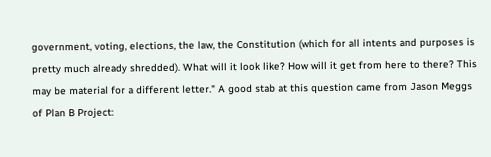government, voting, elections, the law, the Constitution (which for all intents and purposes is pretty much already shredded). What will it look like? How will it get from here to there? This may be material for a different letter." A good stab at this question came from Jason Meggs of Plan B Project: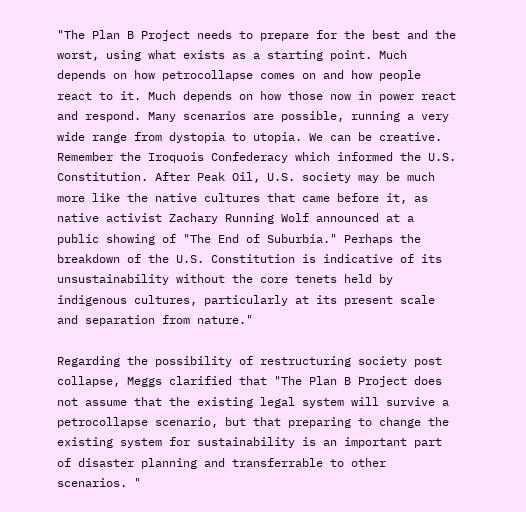"The Plan B Project needs to prepare for the best and the worst, using what exists as a starting point. Much depends on how petrocollapse comes on and how people react to it. Much depends on how those now in power react and respond. Many scenarios are possible, running a very wide range from dystopia to utopia. We can be creative. Remember the Iroquois Confederacy which informed the U.S. Constitution. After Peak Oil, U.S. society may be much more like the native cultures that came before it, as native activist Zachary Running Wolf announced at a public showing of "The End of Suburbia." Perhaps the breakdown of the U.S. Constitution is indicative of its unsustainability without the core tenets held by indigenous cultures, particularly at its present scale and separation from nature."

Regarding the possibility of restructuring society post collapse, Meggs clarified that "The Plan B Project does not assume that the existing legal system will survive a petrocollapse scenario, but that preparing to change the existing system for sustainability is an important part of disaster planning and transferrable to other scenarios. "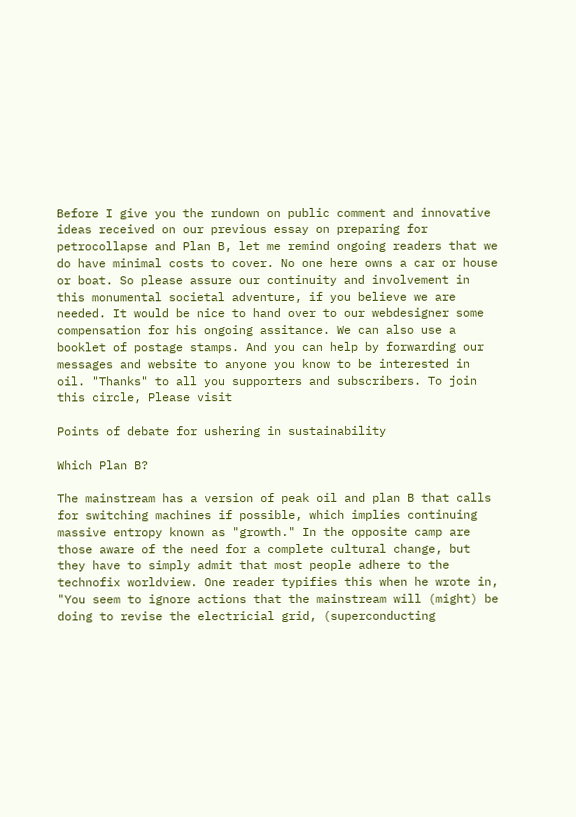Before I give you the rundown on public comment and innovative ideas received on our previous essay on preparing for petrocollapse and Plan B, let me remind ongoing readers that we do have minimal costs to cover. No one here owns a car or house or boat. So please assure our continuity and involvement in this monumental societal adventure, if you believe we are needed. It would be nice to hand over to our webdesigner some compensation for his ongoing assitance. We can also use a booklet of postage stamps. And you can help by forwarding our messages and website to anyone you know to be interested in oil. "Thanks" to all you supporters and subscribers. To join this circle, Please visit

Points of debate for ushering in sustainability

Which Plan B?

The mainstream has a version of peak oil and plan B that calls for switching machines if possible, which implies continuing massive entropy known as "growth." In the opposite camp are those aware of the need for a complete cultural change, but they have to simply admit that most people adhere to the technofix worldview. One reader typifies this when he wrote in, "You seem to ignore actions that the mainstream will (might) be doing to revise the electricial grid, (superconducting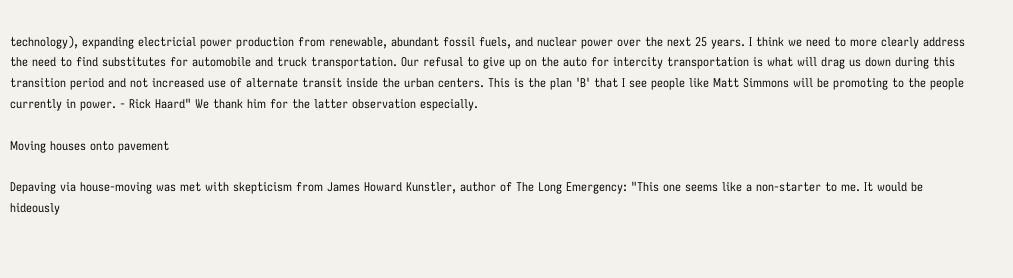technology), expanding electricial power production from renewable, abundant fossil fuels, and nuclear power over the next 25 years. I think we need to more clearly address the need to find substitutes for automobile and truck transportation. Our refusal to give up on the auto for intercity transportation is what will drag us down during this transition period and not increased use of alternate transit inside the urban centers. This is the plan 'B' that I see people like Matt Simmons will be promoting to the people currently in power. - Rick Haard" We thank him for the latter observation especially.

Moving houses onto pavement

Depaving via house-moving was met with skepticism from James Howard Kunstler, author of The Long Emergency: "This one seems like a non-starter to me. It would be hideously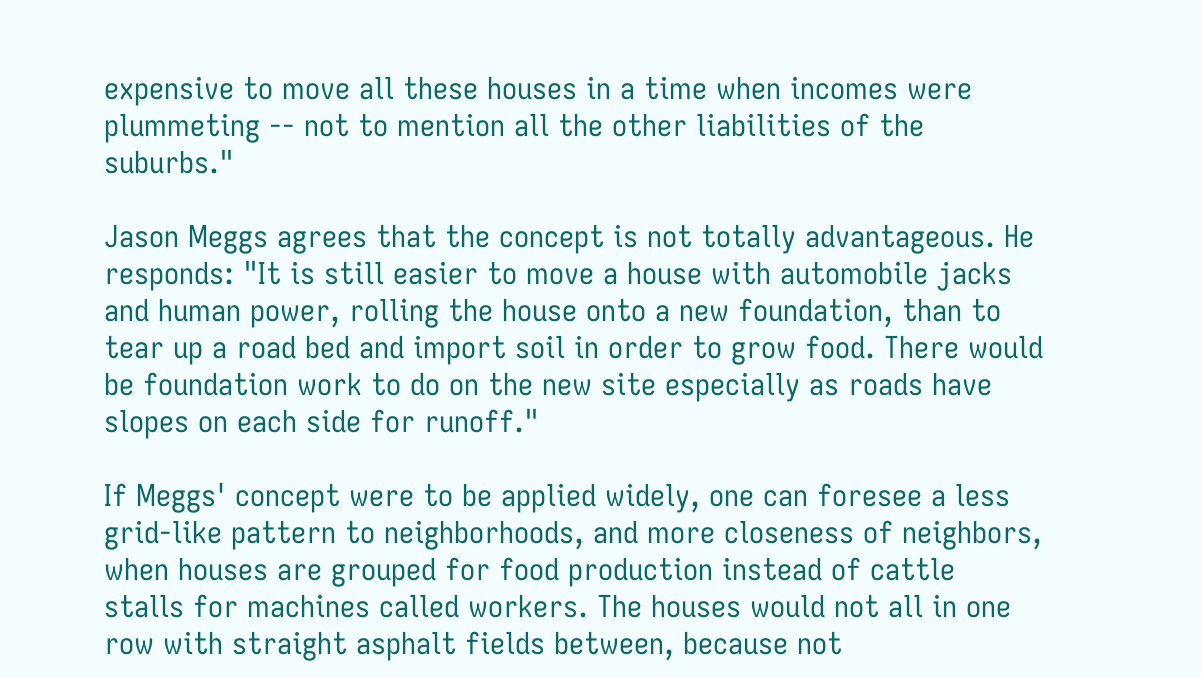expensive to move all these houses in a time when incomes were plummeting -- not to mention all the other liabilities of the suburbs."

Jason Meggs agrees that the concept is not totally advantageous. He responds: "It is still easier to move a house with automobile jacks and human power, rolling the house onto a new foundation, than to tear up a road bed and import soil in order to grow food. There would be foundation work to do on the new site especially as roads have slopes on each side for runoff."

If Meggs' concept were to be applied widely, one can foresee a less grid-like pattern to neighborhoods, and more closeness of neighbors, when houses are grouped for food production instead of cattle stalls for machines called workers. The houses would not all in one row with straight asphalt fields between, because not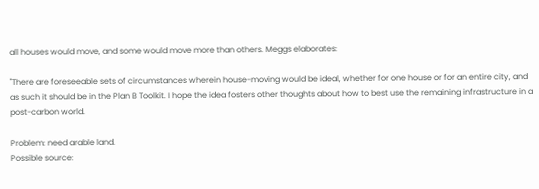all houses would move, and some would move more than others. Meggs elaborates:

"There are foreseeable sets of circumstances wherein house-moving would be ideal, whether for one house or for an entire city, and as such it should be in the Plan B Toolkit. I hope the idea fosters other thoughts about how to best use the remaining infrastructure in a post-carbon world.

Problem: need arable land.
Possible source: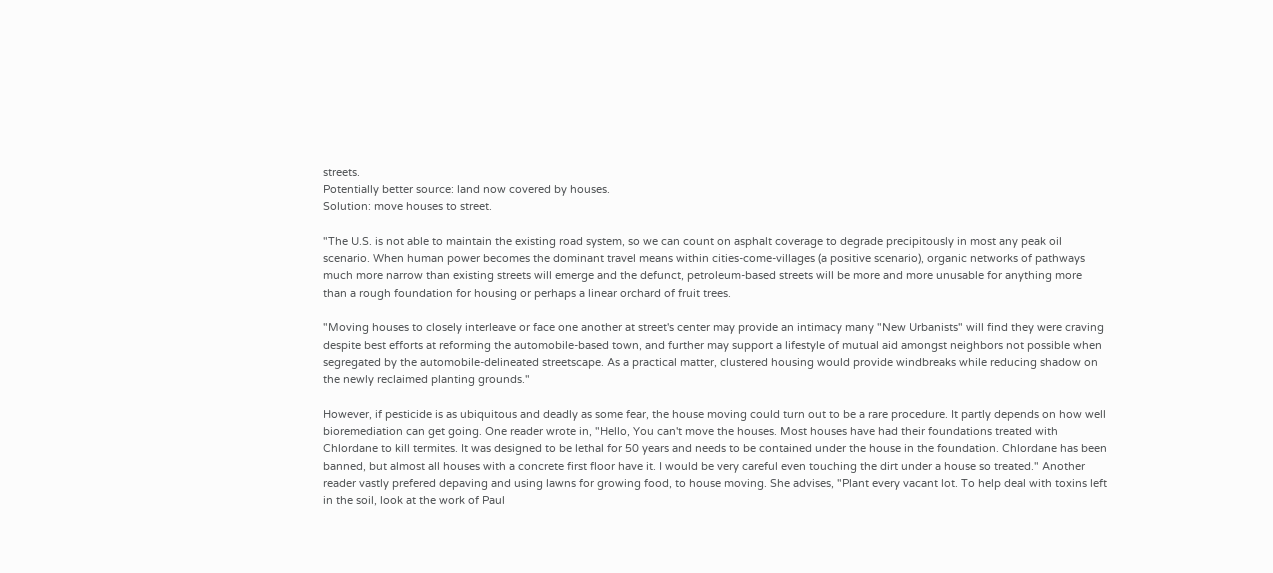streets.
Potentially better source: land now covered by houses.
Solution: move houses to street.

"The U.S. is not able to maintain the existing road system, so we can count on asphalt coverage to degrade precipitously in most any peak oil scenario. When human power becomes the dominant travel means within cities-come-villages (a positive scenario), organic networks of pathways much more narrow than existing streets will emerge and the defunct, petroleum-based streets will be more and more unusable for anything more than a rough foundation for housing or perhaps a linear orchard of fruit trees.

"Moving houses to closely interleave or face one another at street's center may provide an intimacy many "New Urbanists" will find they were craving despite best efforts at reforming the automobile-based town, and further may support a lifestyle of mutual aid amongst neighbors not possible when segregated by the automobile-delineated streetscape. As a practical matter, clustered housing would provide windbreaks while reducing shadow on the newly reclaimed planting grounds."

However, if pesticide is as ubiquitous and deadly as some fear, the house moving could turn out to be a rare procedure. It partly depends on how well bioremediation can get going. One reader wrote in, "Hello, You can't move the houses. Most houses have had their foundations treated with Chlordane to kill termites. It was designed to be lethal for 50 years and needs to be contained under the house in the foundation. Chlordane has been banned, but almost all houses with a concrete first floor have it. I would be very careful even touching the dirt under a house so treated." Another reader vastly prefered depaving and using lawns for growing food, to house moving. She advises, "Plant every vacant lot. To help deal with toxins left in the soil, look at the work of Paul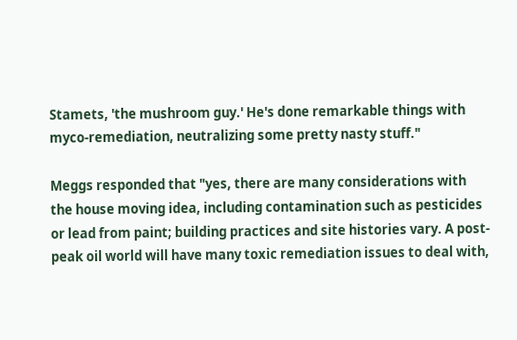Stamets, 'the mushroom guy.' He's done remarkable things with myco-remediation, neutralizing some pretty nasty stuff."

Meggs responded that "yes, there are many considerations with the house moving idea, including contamination such as pesticides or lead from paint; building practices and site histories vary. A post-peak oil world will have many toxic remediation issues to deal with,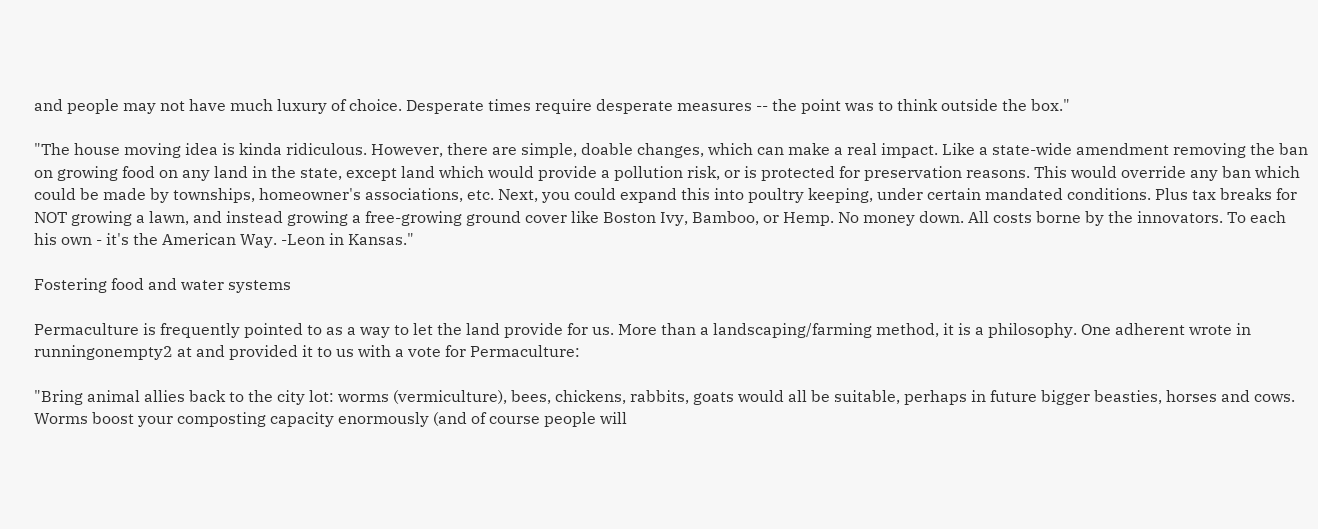and people may not have much luxury of choice. Desperate times require desperate measures -- the point was to think outside the box."

"The house moving idea is kinda ridiculous. However, there are simple, doable changes, which can make a real impact. Like a state-wide amendment removing the ban on growing food on any land in the state, except land which would provide a pollution risk, or is protected for preservation reasons. This would override any ban which could be made by townships, homeowner's associations, etc. Next, you could expand this into poultry keeping, under certain mandated conditions. Plus tax breaks for NOT growing a lawn, and instead growing a free-growing ground cover like Boston Ivy, Bamboo, or Hemp. No money down. All costs borne by the innovators. To each his own - it's the American Way. -Leon in Kansas."

Fostering food and water systems

Permaculture is frequently pointed to as a way to let the land provide for us. More than a landscaping/farming method, it is a philosophy. One adherent wrote in runningonempty2 at and provided it to us with a vote for Permaculture:

"Bring animal allies back to the city lot: worms (vermiculture), bees, chickens, rabbits, goats would all be suitable, perhaps in future bigger beasties, horses and cows. Worms boost your composting capacity enormously (and of course people will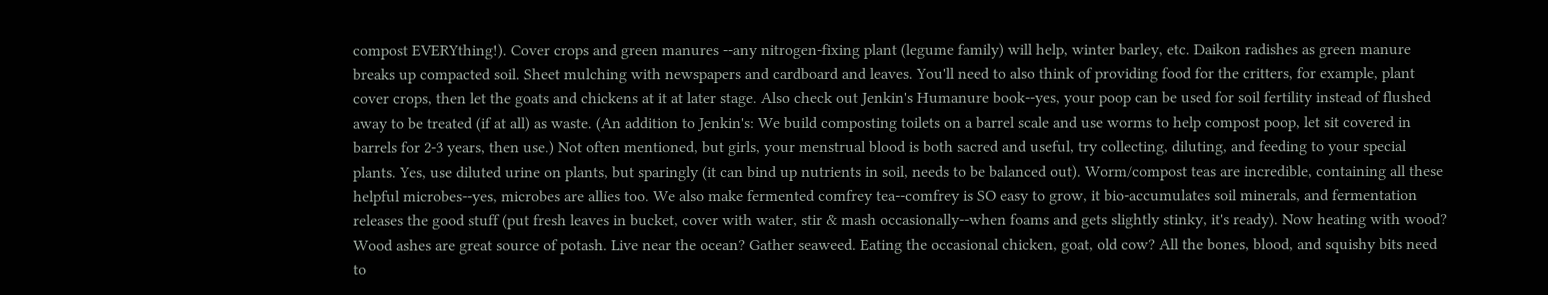compost EVERYthing!). Cover crops and green manures --any nitrogen-fixing plant (legume family) will help, winter barley, etc. Daikon radishes as green manure breaks up compacted soil. Sheet mulching with newspapers and cardboard and leaves. You'll need to also think of providing food for the critters, for example, plant cover crops, then let the goats and chickens at it at later stage. Also check out Jenkin's Humanure book--yes, your poop can be used for soil fertility instead of flushed away to be treated (if at all) as waste. (An addition to Jenkin's: We build composting toilets on a barrel scale and use worms to help compost poop, let sit covered in barrels for 2-3 years, then use.) Not often mentioned, but girls, your menstrual blood is both sacred and useful, try collecting, diluting, and feeding to your special plants. Yes, use diluted urine on plants, but sparingly (it can bind up nutrients in soil, needs to be balanced out). Worm/compost teas are incredible, containing all these helpful microbes--yes, microbes are allies too. We also make fermented comfrey tea--comfrey is SO easy to grow, it bio-accumulates soil minerals, and fermentation releases the good stuff (put fresh leaves in bucket, cover with water, stir & mash occasionally--when foams and gets slightly stinky, it's ready). Now heating with wood? Wood ashes are great source of potash. Live near the ocean? Gather seaweed. Eating the occasional chicken, goat, old cow? All the bones, blood, and squishy bits need to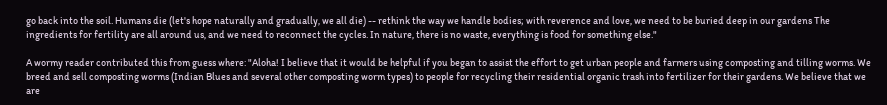go back into the soil. Humans die (let's hope naturally and gradually, we all die) -- rethink the way we handle bodies; with reverence and love, we need to be buried deep in our gardens The ingredients for fertility are all around us, and we need to reconnect the cycles. In nature, there is no waste, everything is food for something else."

A wormy reader contributed this from guess where: "Aloha! I believe that it would be helpful if you began to assist the effort to get urban people and farmers using composting and tilling worms. We breed and sell composting worms (Indian Blues and several other composting worm types) to people for recycling their residential organic trash into fertilizer for their gardens. We believe that we are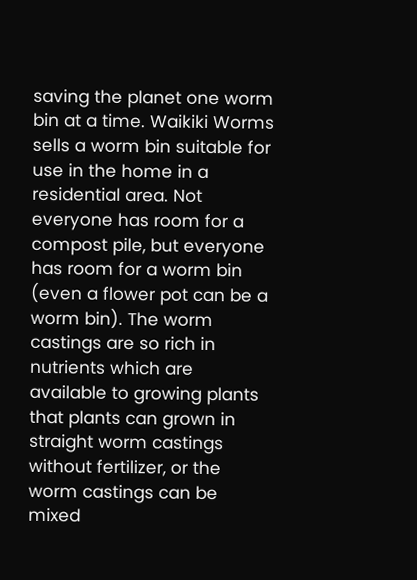saving the planet one worm bin at a time. Waikiki Worms sells a worm bin suitable for use in the home in a residential area. Not everyone has room for a compost pile, but everyone has room for a worm bin (even a flower pot can be a worm bin). The worm castings are so rich in nutrients which are available to growing plants that plants can grown in straight worm castings without fertilizer, or the worm castings can be mixed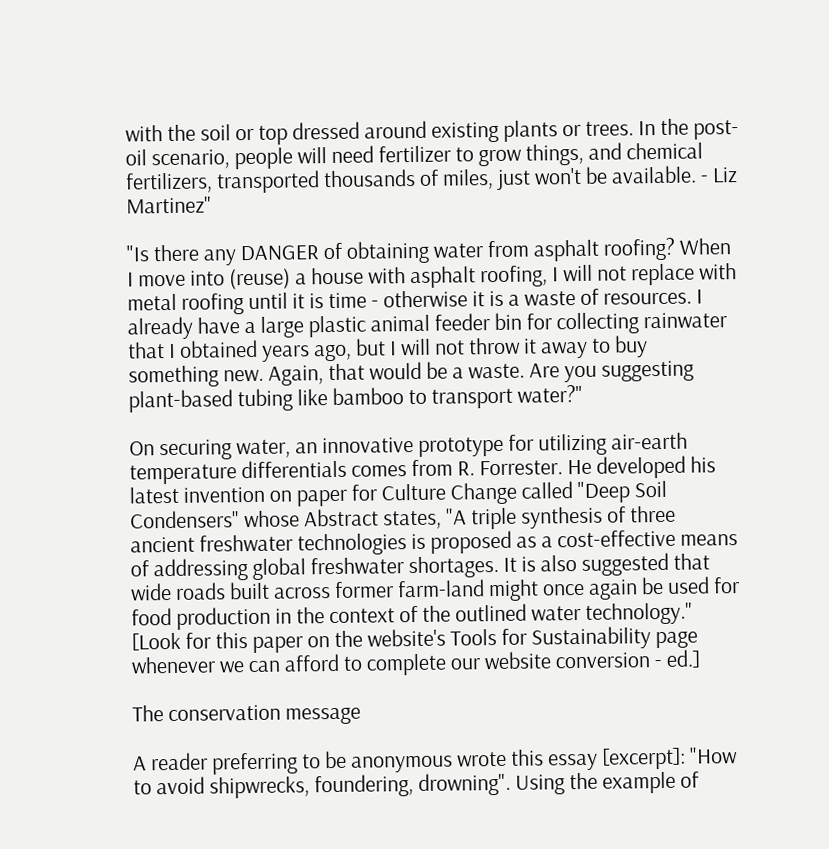with the soil or top dressed around existing plants or trees. In the post-oil scenario, people will need fertilizer to grow things, and chemical fertilizers, transported thousands of miles, just won't be available. - Liz Martinez"

"Is there any DANGER of obtaining water from asphalt roofing? When I move into (reuse) a house with asphalt roofing, I will not replace with metal roofing until it is time - otherwise it is a waste of resources. I already have a large plastic animal feeder bin for collecting rainwater that I obtained years ago, but I will not throw it away to buy something new. Again, that would be a waste. Are you suggesting plant-based tubing like bamboo to transport water?"

On securing water, an innovative prototype for utilizing air-earth temperature differentials comes from R. Forrester. He developed his latest invention on paper for Culture Change called "Deep Soil Condensers" whose Abstract states, "A triple synthesis of three ancient freshwater technologies is proposed as a cost-effective means of addressing global freshwater shortages. It is also suggested that wide roads built across former farm-land might once again be used for food production in the context of the outlined water technology." [Look for this paper on the website's Tools for Sustainability page whenever we can afford to complete our website conversion - ed.]

The conservation message

A reader preferring to be anonymous wrote this essay [excerpt]: "How to avoid shipwrecks, foundering, drowning". Using the example of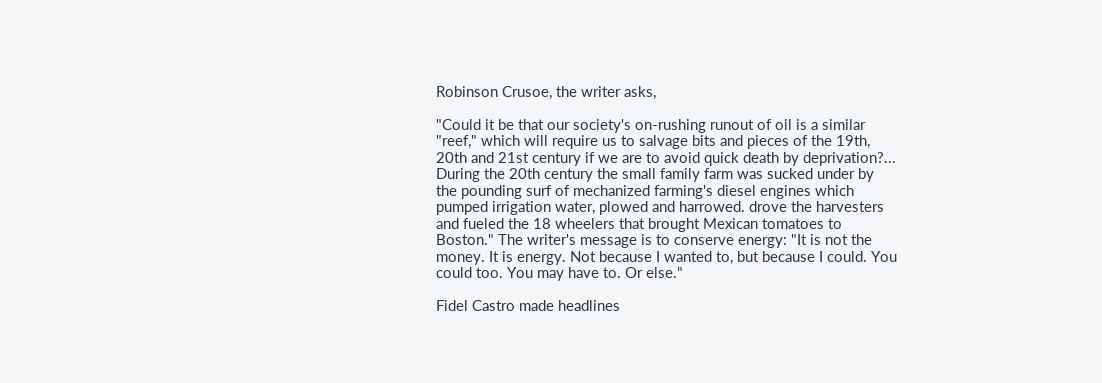Robinson Crusoe, the writer asks,

"Could it be that our society's on-rushing runout of oil is a similar "reef," which will require us to salvage bits and pieces of the 19th, 20th and 21st century if we are to avoid quick death by deprivation?... During the 20th century the small family farm was sucked under by the pounding surf of mechanized farming's diesel engines which pumped irrigation water, plowed and harrowed. drove the harvesters and fueled the 18 wheelers that brought Mexican tomatoes to Boston." The writer's message is to conserve energy: "It is not the money. It is energy. Not because I wanted to, but because I could. You could too. You may have to. Or else."

Fidel Castro made headlines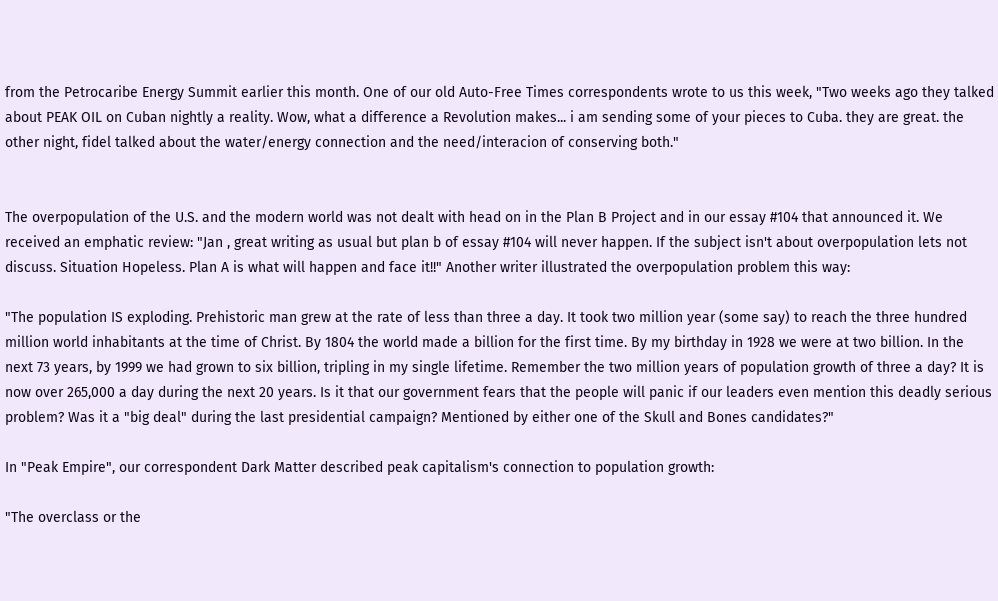from the Petrocaribe Energy Summit earlier this month. One of our old Auto-Free Times correspondents wrote to us this week, "Two weeks ago they talked about PEAK OIL on Cuban nightly a reality. Wow, what a difference a Revolution makes... i am sending some of your pieces to Cuba. they are great. the other night, fidel talked about the water/energy connection and the need/interacion of conserving both."


The overpopulation of the U.S. and the modern world was not dealt with head on in the Plan B Project and in our essay #104 that announced it. We received an emphatic review: "Jan , great writing as usual but plan b of essay #104 will never happen. If the subject isn't about overpopulation lets not discuss. Situation Hopeless. Plan A is what will happen and face it!!" Another writer illustrated the overpopulation problem this way:

"The population IS exploding. Prehistoric man grew at the rate of less than three a day. It took two million year (some say) to reach the three hundred million world inhabitants at the time of Christ. By 1804 the world made a billion for the first time. By my birthday in 1928 we were at two billion. In the next 73 years, by 1999 we had grown to six billion, tripling in my single lifetime. Remember the two million years of population growth of three a day? It is now over 265,000 a day during the next 20 years. Is it that our government fears that the people will panic if our leaders even mention this deadly serious problem? Was it a "big deal" during the last presidential campaign? Mentioned by either one of the Skull and Bones candidates?"

In "Peak Empire", our correspondent Dark Matter described peak capitalism's connection to population growth:

"The overclass or the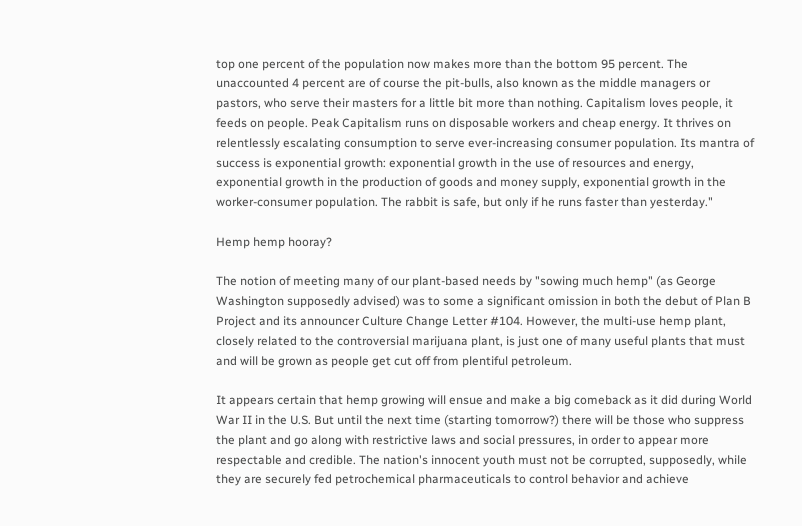top one percent of the population now makes more than the bottom 95 percent. The unaccounted 4 percent are of course the pit-bulls, also known as the middle managers or pastors, who serve their masters for a little bit more than nothing. Capitalism loves people, it feeds on people. Peak Capitalism runs on disposable workers and cheap energy. It thrives on relentlessly escalating consumption to serve ever-increasing consumer population. Its mantra of success is exponential growth: exponential growth in the use of resources and energy, exponential growth in the production of goods and money supply, exponential growth in the worker-consumer population. The rabbit is safe, but only if he runs faster than yesterday."

Hemp hemp hooray?

The notion of meeting many of our plant-based needs by "sowing much hemp" (as George Washington supposedly advised) was to some a significant omission in both the debut of Plan B Project and its announcer Culture Change Letter #104. However, the multi-use hemp plant, closely related to the controversial marijuana plant, is just one of many useful plants that must and will be grown as people get cut off from plentiful petroleum.

It appears certain that hemp growing will ensue and make a big comeback as it did during World War II in the U.S. But until the next time (starting tomorrow?) there will be those who suppress the plant and go along with restrictive laws and social pressures, in order to appear more respectable and credible. The nation's innocent youth must not be corrupted, supposedly, while they are securely fed petrochemical pharmaceuticals to control behavior and achieve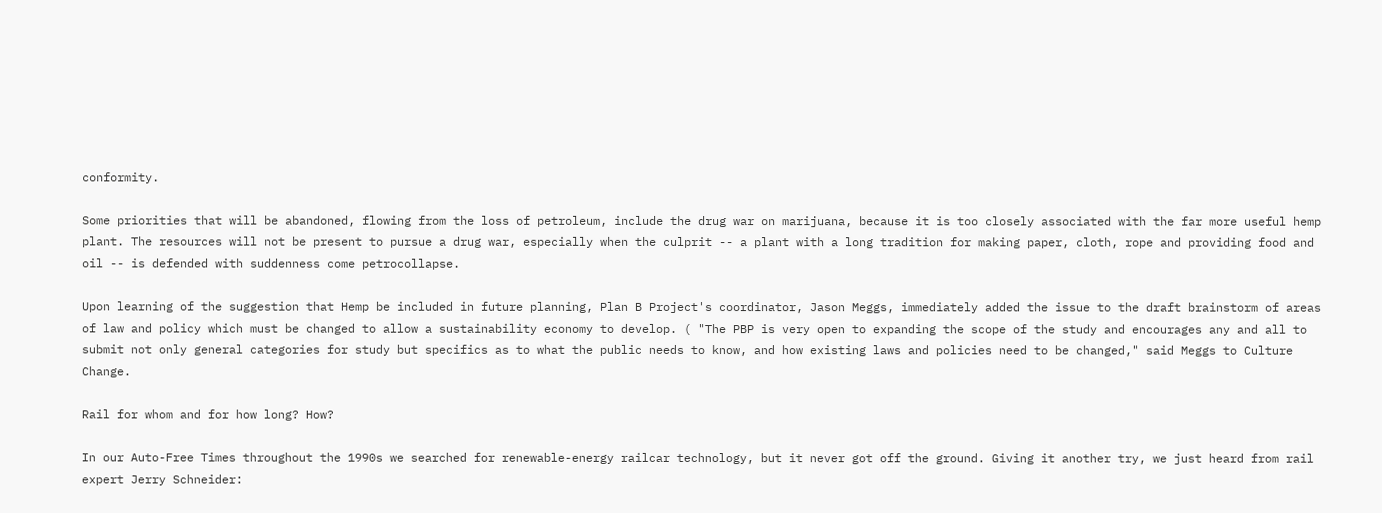conformity.

Some priorities that will be abandoned, flowing from the loss of petroleum, include the drug war on marijuana, because it is too closely associated with the far more useful hemp plant. The resources will not be present to pursue a drug war, especially when the culprit -- a plant with a long tradition for making paper, cloth, rope and providing food and oil -- is defended with suddenness come petrocollapse.

Upon learning of the suggestion that Hemp be included in future planning, Plan B Project's coordinator, Jason Meggs, immediately added the issue to the draft brainstorm of areas of law and policy which must be changed to allow a sustainability economy to develop. ( "The PBP is very open to expanding the scope of the study and encourages any and all to submit not only general categories for study but specifics as to what the public needs to know, and how existing laws and policies need to be changed," said Meggs to Culture Change.

Rail for whom and for how long? How?

In our Auto-Free Times throughout the 1990s we searched for renewable-energy railcar technology, but it never got off the ground. Giving it another try, we just heard from rail expert Jerry Schneider: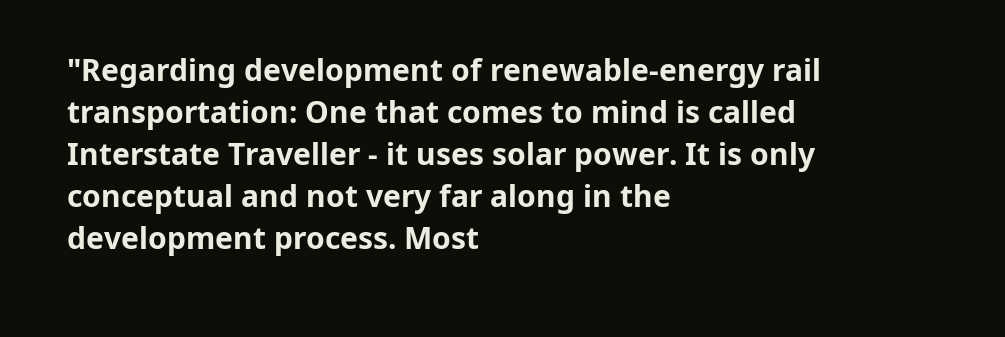"Regarding development of renewable-energy rail transportation: One that comes to mind is called Interstate Traveller - it uses solar power. It is only conceptual and not very far along in the development process. Most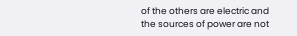of the others are electric and the sources of power are not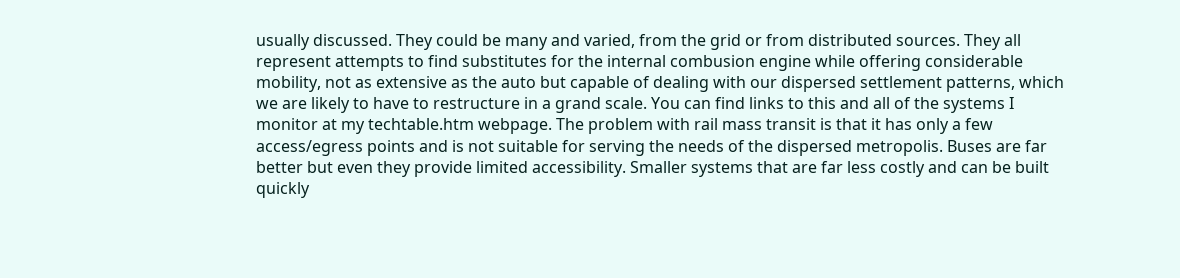usually discussed. They could be many and varied, from the grid or from distributed sources. They all represent attempts to find substitutes for the internal combusion engine while offering considerable mobility, not as extensive as the auto but capable of dealing with our dispersed settlement patterns, which we are likely to have to restructure in a grand scale. You can find links to this and all of the systems I monitor at my techtable.htm webpage. The problem with rail mass transit is that it has only a few access/egress points and is not suitable for serving the needs of the dispersed metropolis. Buses are far better but even they provide limited accessibility. Smaller systems that are far less costly and can be built quickly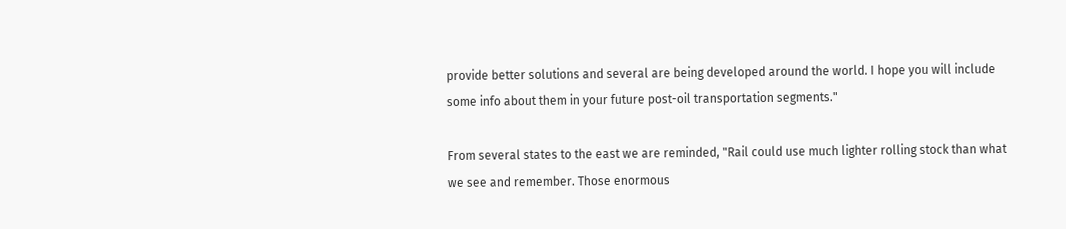provide better solutions and several are being developed around the world. I hope you will include some info about them in your future post-oil transportation segments."

From several states to the east we are reminded, "Rail could use much lighter rolling stock than what we see and remember. Those enormous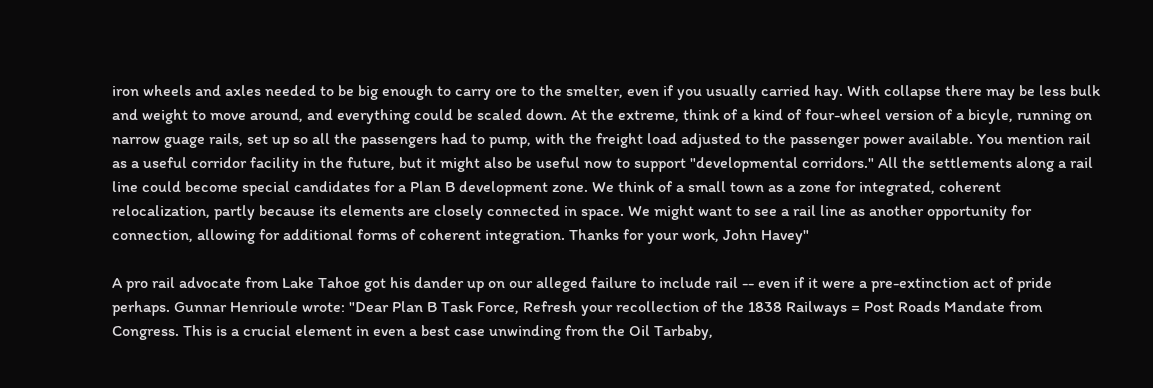iron wheels and axles needed to be big enough to carry ore to the smelter, even if you usually carried hay. With collapse there may be less bulk and weight to move around, and everything could be scaled down. At the extreme, think of a kind of four-wheel version of a bicyle, running on narrow guage rails, set up so all the passengers had to pump, with the freight load adjusted to the passenger power available. You mention rail as a useful corridor facility in the future, but it might also be useful now to support "developmental corridors." All the settlements along a rail line could become special candidates for a Plan B development zone. We think of a small town as a zone for integrated, coherent relocalization, partly because its elements are closely connected in space. We might want to see a rail line as another opportunity for connection, allowing for additional forms of coherent integration. Thanks for your work, John Havey"

A pro rail advocate from Lake Tahoe got his dander up on our alleged failure to include rail -- even if it were a pre-extinction act of pride perhaps. Gunnar Henrioule wrote: "Dear Plan B Task Force, Refresh your recollection of the 1838 Railways = Post Roads Mandate from Congress. This is a crucial element in even a best case unwinding from the Oil Tarbaby,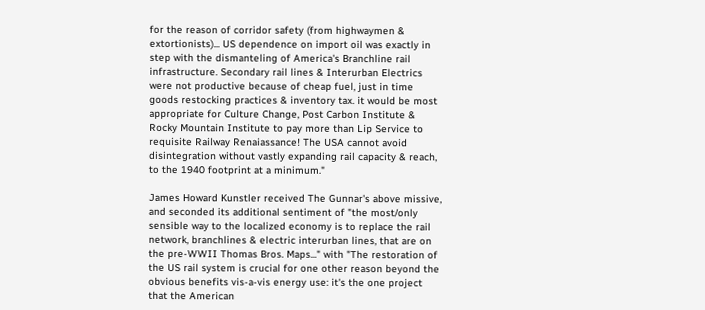for the reason of corridor safety (from highwaymen & extortionists)... US dependence on import oil was exactly in step with the dismanteling of America's Branchline rail infrastructure. Secondary rail lines & Interurban Electrics were not productive because of cheap fuel, just in time goods restocking practices & inventory tax. it would be most appropriate for Culture Change, Post Carbon Institute & Rocky Mountain Institute to pay more than Lip Service to requisite Railway Renaiassance! The USA cannot avoid disintegration without vastly expanding rail capacity & reach, to the 1940 footprint at a minimum."

James Howard Kunstler received The Gunnar's above missive, and seconded its additional sentiment of "the most/only sensible way to the localized economy is to replace the rail network, branchlines & electric interurban lines, that are on the pre-WWII Thomas Bros. Maps..." with "The restoration of the US rail system is crucial for one other reason beyond the obvious benefits vis-a-vis energy use: it's the one project that the American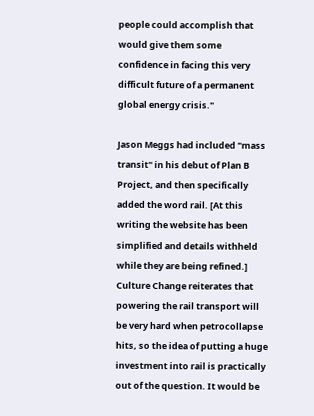people could accomplish that would give them some confidence in facing this very difficult future of a permanent global energy crisis."

Jason Meggs had included "mass transit" in his debut of Plan B Project, and then specifically added the word rail. [At this writing the website has been simplified and details withheld while they are being refined.] Culture Change reiterates that powering the rail transport will be very hard when petrocollapse hits, so the idea of putting a huge investment into rail is practically out of the question. It would be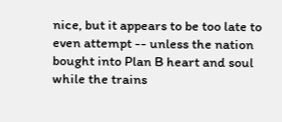nice, but it appears to be too late to even attempt -- unless the nation bought into Plan B heart and soul while the trains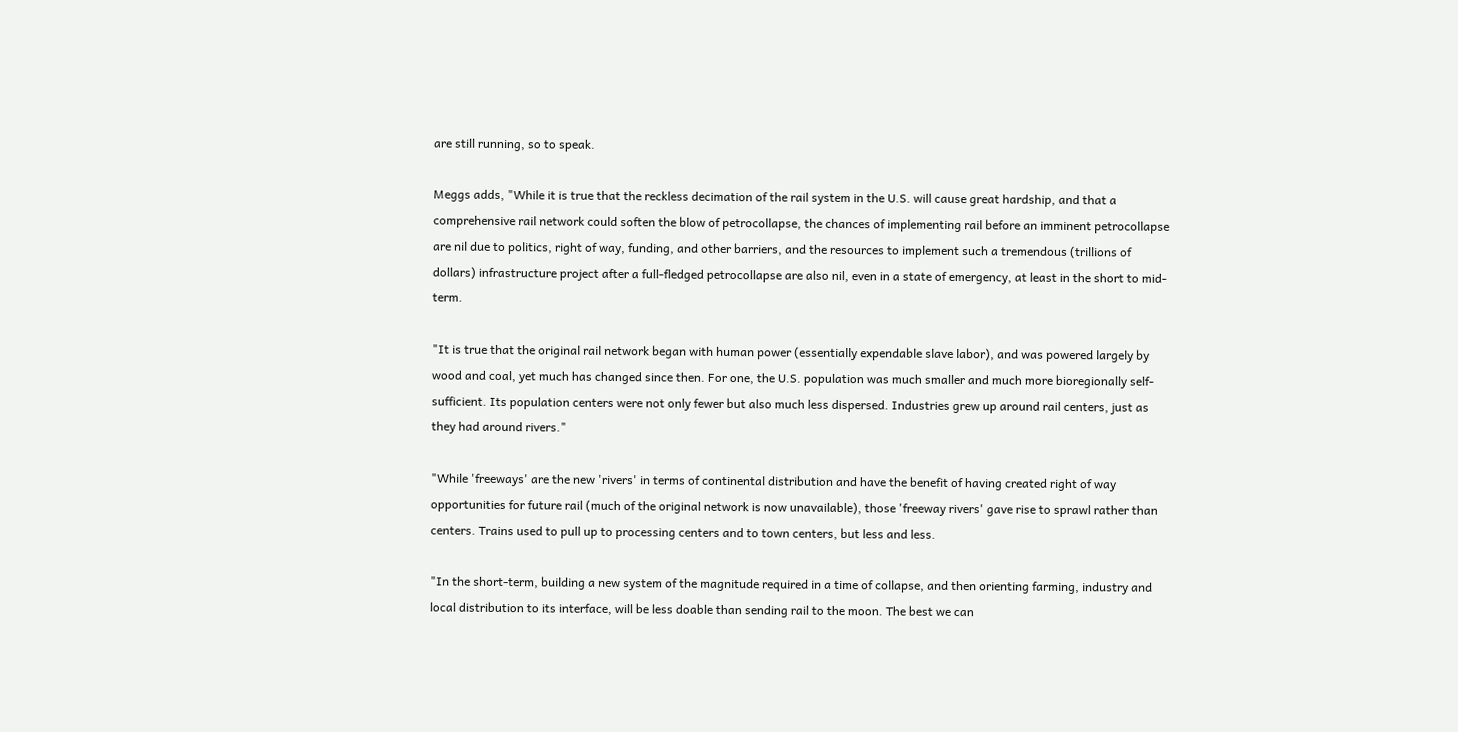are still running, so to speak.

Meggs adds, "While it is true that the reckless decimation of the rail system in the U.S. will cause great hardship, and that a comprehensive rail network could soften the blow of petrocollapse, the chances of implementing rail before an imminent petrocollapse are nil due to politics, right of way, funding, and other barriers, and the resources to implement such a tremendous (trillions of dollars) infrastructure project after a full-fledged petrocollapse are also nil, even in a state of emergency, at least in the short to mid-term.

"It is true that the original rail network began with human power (essentially expendable slave labor), and was powered largely by wood and coal, yet much has changed since then. For one, the U.S. population was much smaller and much more bioregionally self-sufficient. Its population centers were not only fewer but also much less dispersed. Industries grew up around rail centers, just as they had around rivers."

"While 'freeways' are the new 'rivers' in terms of continental distribution and have the benefit of having created right of way opportunities for future rail (much of the original network is now unavailable), those 'freeway rivers' gave rise to sprawl rather than centers. Trains used to pull up to processing centers and to town centers, but less and less.

"In the short-term, building a new system of the magnitude required in a time of collapse, and then orienting farming, industry and local distribution to its interface, will be less doable than sending rail to the moon. The best we can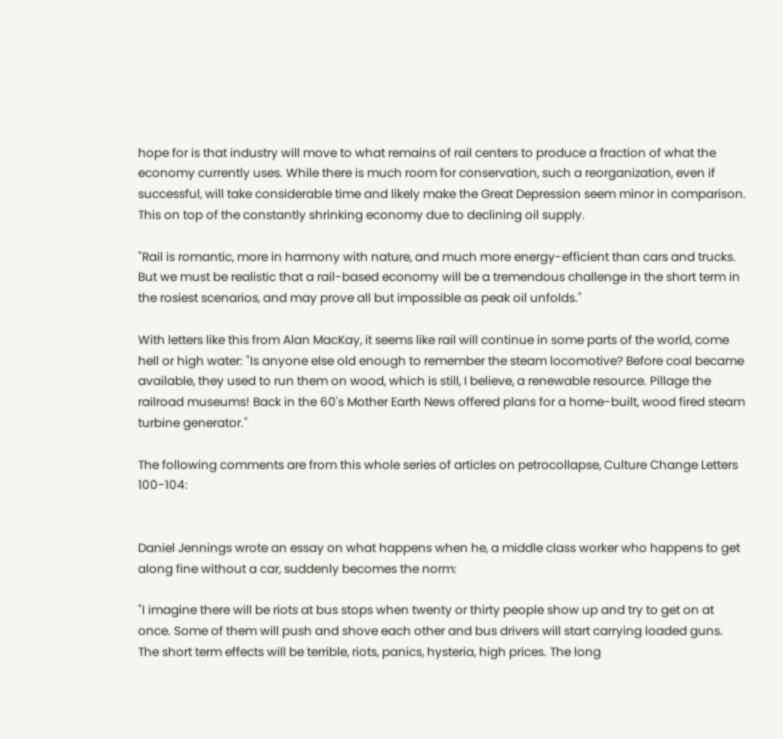hope for is that industry will move to what remains of rail centers to produce a fraction of what the economy currently uses. While there is much room for conservation, such a reorganization, even if successful, will take considerable time and likely make the Great Depression seem minor in comparison. This on top of the constantly shrinking economy due to declining oil supply.

"Rail is romantic, more in harmony with nature, and much more energy-efficient than cars and trucks. But we must be realistic that a rail-based economy will be a tremendous challenge in the short term in the rosiest scenarios, and may prove all but impossible as peak oil unfolds."

With letters like this from Alan MacKay, it seems like rail will continue in some parts of the world, come hell or high water: "Is anyone else old enough to remember the steam locomotive? Before coal became available, they used to run them on wood, which is still, I believe, a renewable resource. Pillage the railroad museums! Back in the 60's Mother Earth News offered plans for a home-built, wood fired steam turbine generator."

The following comments are from this whole series of articles on petrocollapse, Culture Change Letters 100-104:


Daniel Jennings wrote an essay on what happens when he, a middle class worker who happens to get along fine without a car, suddenly becomes the norm:

"I imagine there will be riots at bus stops when twenty or thirty people show up and try to get on at once. Some of them will push and shove each other and bus drivers will start carrying loaded guns. The short term effects will be terrible, riots, panics, hysteria, high prices. The long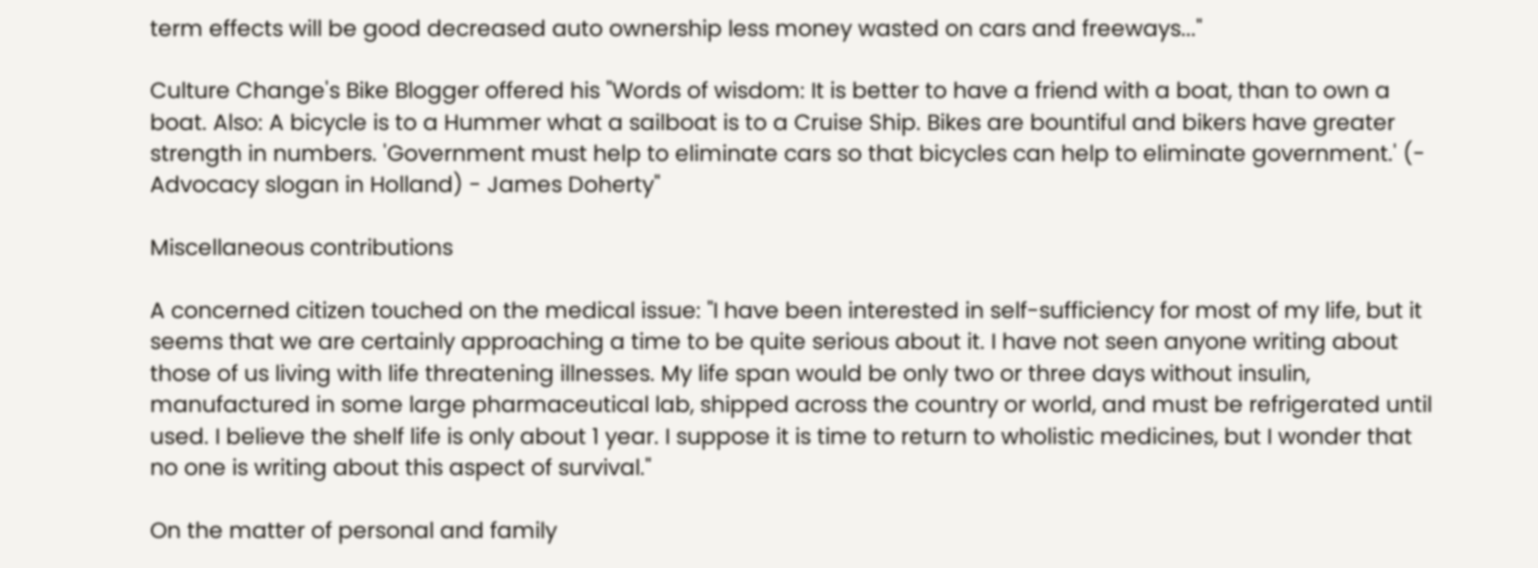term effects will be good decreased auto ownership less money wasted on cars and freeways..."

Culture Change's Bike Blogger offered his "Words of wisdom: It is better to have a friend with a boat, than to own a boat. Also: A bicycle is to a Hummer what a sailboat is to a Cruise Ship. Bikes are bountiful and bikers have greater strength in numbers. 'Government must help to eliminate cars so that bicycles can help to eliminate government.' (- Advocacy slogan in Holland) - James Doherty"

Miscellaneous contributions

A concerned citizen touched on the medical issue: "I have been interested in self-sufficiency for most of my life, but it seems that we are certainly approaching a time to be quite serious about it. I have not seen anyone writing about those of us living with life threatening illnesses. My life span would be only two or three days without insulin, manufactured in some large pharmaceutical lab, shipped across the country or world, and must be refrigerated until used. I believe the shelf life is only about 1 year. I suppose it is time to return to wholistic medicines, but I wonder that no one is writing about this aspect of survival."

On the matter of personal and family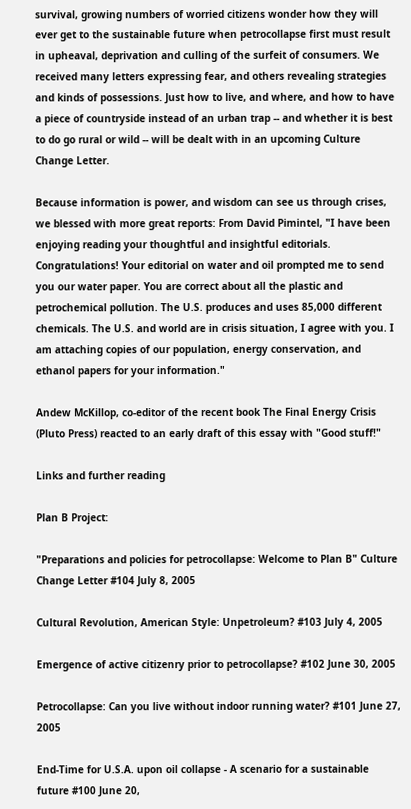survival, growing numbers of worried citizens wonder how they will ever get to the sustainable future when petrocollapse first must result in upheaval, deprivation and culling of the surfeit of consumers. We received many letters expressing fear, and others revealing strategies and kinds of possessions. Just how to live, and where, and how to have a piece of countryside instead of an urban trap -- and whether it is best to do go rural or wild -- will be dealt with in an upcoming Culture Change Letter.

Because information is power, and wisdom can see us through crises, we blessed with more great reports: From David Pimintel, "I have been enjoying reading your thoughtful and insightful editorials. Congratulations! Your editorial on water and oil prompted me to send you our water paper. You are correct about all the plastic and petrochemical pollution. The U.S. produces and uses 85,000 different chemicals. The U.S. and world are in crisis situation, I agree with you. I am attaching copies of our population, energy conservation, and ethanol papers for your information."

Andew McKillop, co-editor of the recent book The Final Energy Crisis (Pluto Press) reacted to an early draft of this essay with "Good stuff!"

Links and further reading

Plan B Project:

"Preparations and policies for petrocollapse: Welcome to Plan B" Culture Change Letter #104 July 8, 2005

Cultural Revolution, American Style: Unpetroleum? #103 July 4, 2005

Emergence of active citizenry prior to petrocollapse? #102 June 30, 2005

Petrocollapse: Can you live without indoor running water? #101 June 27, 2005

End-Time for U.S.A. upon oil collapse - A scenario for a sustainable future #100 June 20,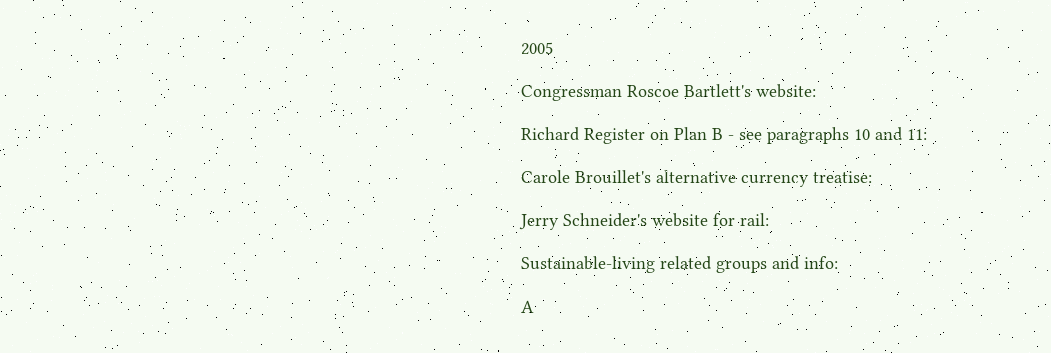2005

Congressman Roscoe Bartlett's website:

Richard Register on Plan B - see paragraphs 10 and 11:

Carole Brouillet's alternative currency treatise:

Jerry Schneider's website for rail:

Sustainable-living related groups and info:

A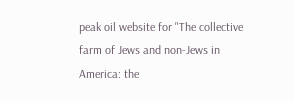peak oil website for "The collective farm of Jews and non-Jews in America: the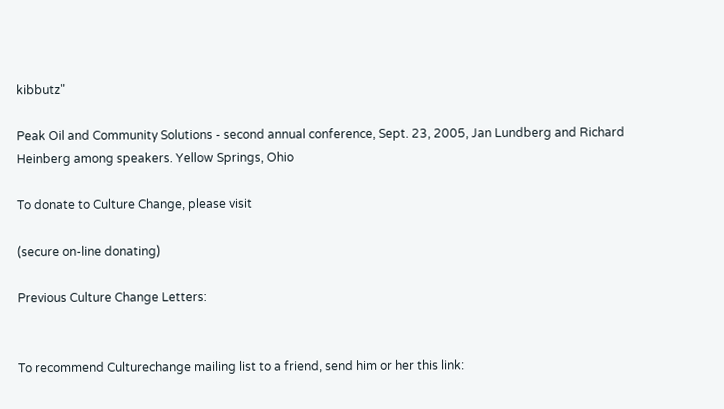kibbutz"

Peak Oil and Community Solutions - second annual conference, Sept. 23, 2005, Jan Lundberg and Richard Heinberg among speakers. Yellow Springs, Ohio

To donate to Culture Change, please visit

(secure on-line donating)

Previous Culture Change Letters:


To recommend Culturechange mailing list to a friend, send him or her this link: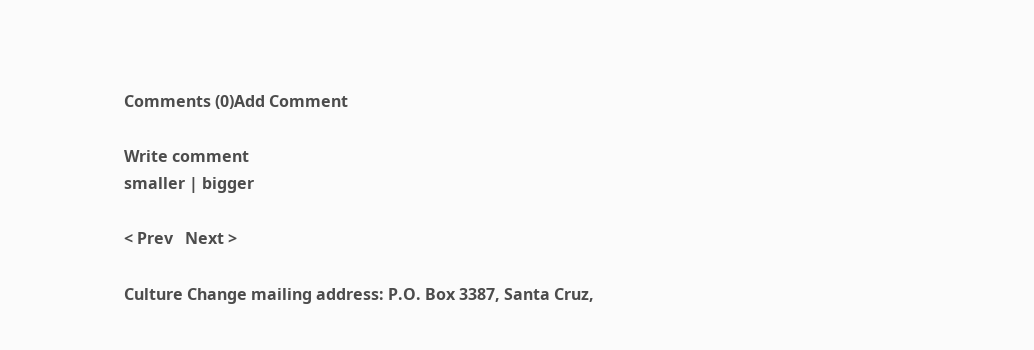Comments (0)Add Comment

Write comment
smaller | bigger

< Prev   Next >

Culture Change mailing address: P.O. Box 3387, Santa Cruz,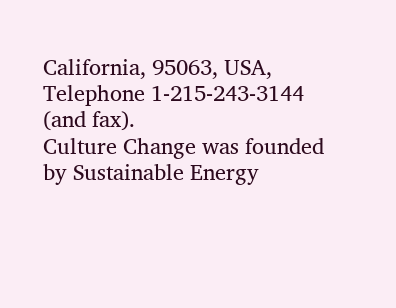California, 95063, USA, Telephone 1-215-243-3144 (and fax).
Culture Change was founded by Sustainable Energy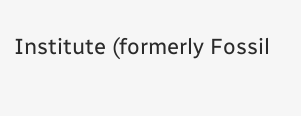Institute (formerly Fossil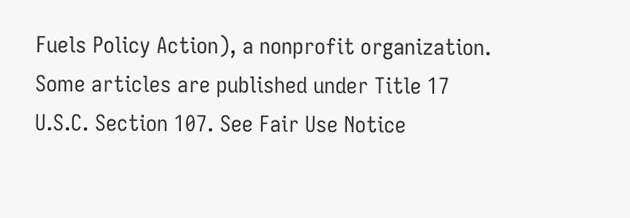Fuels Policy Action), a nonprofit organization.
Some articles are published under Title 17 U.S.C. Section 107. See Fair Use Notice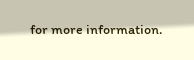for more information.